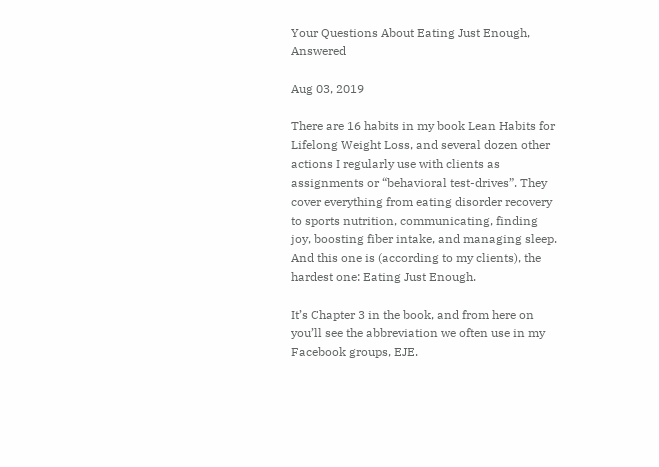Your Questions About Eating Just Enough, Answered

Aug 03, 2019

There are 16 habits in my book Lean Habits for Lifelong Weight Loss, and several dozen other actions I regularly use with clients as assignments or “behavioral test-drives”. They cover everything from eating disorder recovery to sports nutrition, communicating, finding joy, boosting fiber intake, and managing sleep. And this one is (according to my clients), the hardest one: Eating Just Enough.

It’s Chapter 3 in the book, and from here on you’ll see the abbreviation we often use in my Facebook groups, EJE.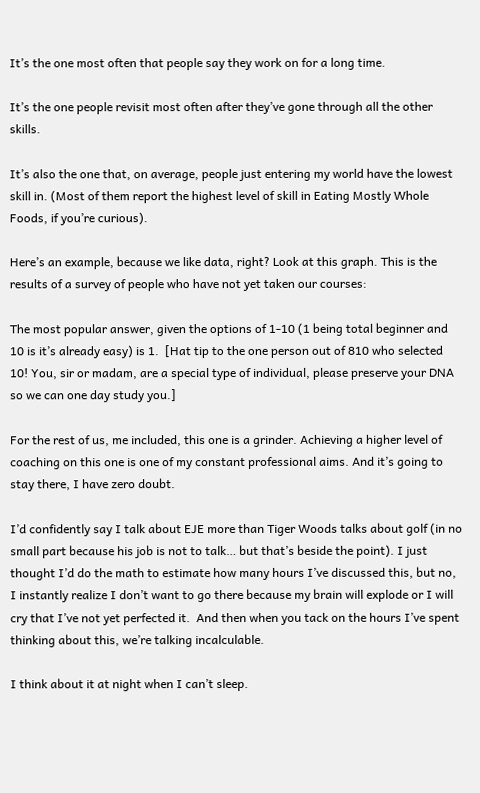It’s the one most often that people say they work on for a long time.

It’s the one people revisit most often after they’ve gone through all the other skills.

It’s also the one that, on average, people just entering my world have the lowest skill in. (Most of them report the highest level of skill in Eating Mostly Whole Foods, if you’re curious).

Here’s an example, because we like data, right? Look at this graph. This is the results of a survey of people who have not yet taken our courses:

The most popular answer, given the options of 1-10 (1 being total beginner and 10 is it’s already easy) is 1.  [Hat tip to the one person out of 810 who selected 10! You, sir or madam, are a special type of individual, please preserve your DNA so we can one day study you.]

For the rest of us, me included, this one is a grinder. Achieving a higher level of coaching on this one is one of my constant professional aims. And it’s going to stay there, I have zero doubt.

I’d confidently say I talk about EJE more than Tiger Woods talks about golf (in no small part because his job is not to talk… but that’s beside the point). I just thought I’d do the math to estimate how many hours I’ve discussed this, but no, I instantly realize I don’t want to go there because my brain will explode or I will cry that I’ve not yet perfected it.  And then when you tack on the hours I’ve spent thinking about this, we’re talking incalculable.

I think about it at night when I can’t sleep.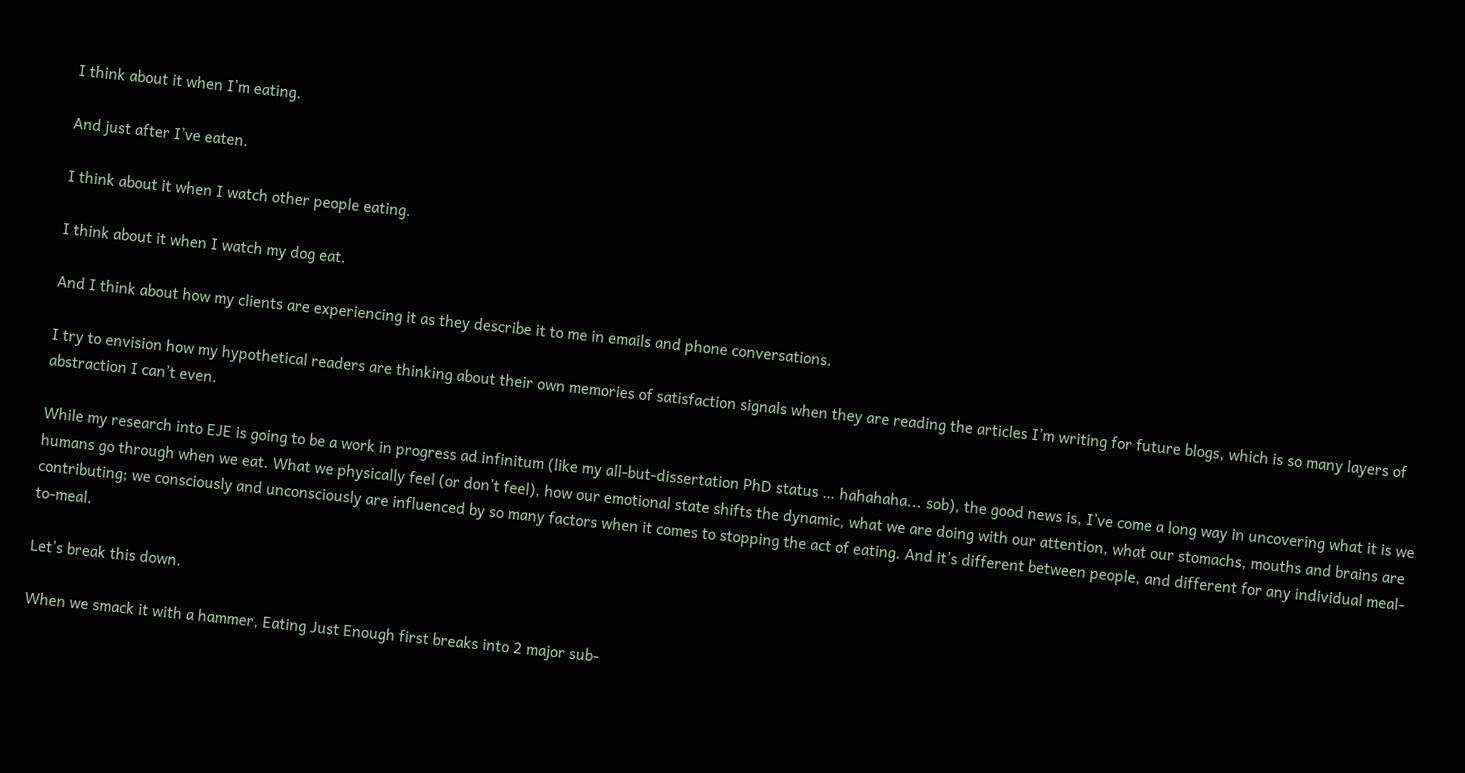I think about it when I’m eating.

And just after I’ve eaten.

I think about it when I watch other people eating.

I think about it when I watch my dog eat.

And I think about how my clients are experiencing it as they describe it to me in emails and phone conversations.

I try to envision how my hypothetical readers are thinking about their own memories of satisfaction signals when they are reading the articles I’m writing for future blogs, which is so many layers of abstraction I can’t even.

While my research into EJE is going to be a work in progress ad infinitum (like my all-but-dissertation PhD status … hahahaha... sob), the good news is, I’ve come a long way in uncovering what it is we humans go through when we eat. What we physically feel (or don’t feel), how our emotional state shifts the dynamic, what we are doing with our attention, what our stomachs, mouths and brains are contributing; we consciously and unconsciously are influenced by so many factors when it comes to stopping the act of eating. And it’s different between people, and different for any individual meal-to-meal.

Let’s break this down.

When we smack it with a hammer, Eating Just Enough first breaks into 2 major sub-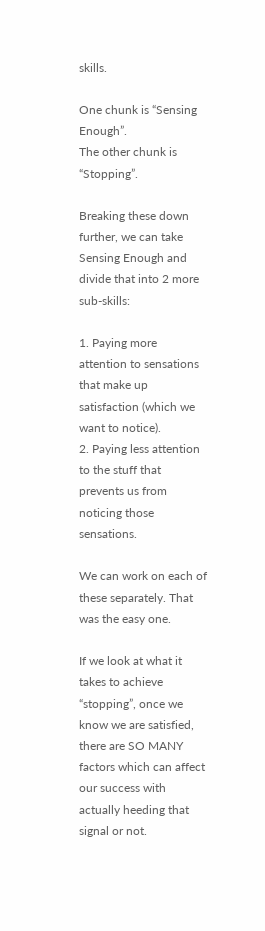skills.

One chunk is “Sensing Enough”.
The other chunk is “Stopping”.

Breaking these down further, we can take Sensing Enough and divide that into 2 more sub-skills:

1. Paying more attention to sensations that make up satisfaction (which we want to notice).
2. Paying less attention to the stuff that prevents us from noticing those sensations.

We can work on each of these separately. That was the easy one.

If we look at what it takes to achieve “stopping”, once we know we are satisfied, there are SO MANY factors which can affect our success with actually heeding that signal or not.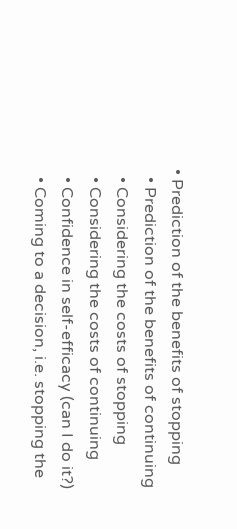• Prediction of the benefits of stopping
  • Prediction of the benefits of continuing
  • Considering the costs of stopping
  • Considering the costs of continuing
  • Confidence in self-efficacy (can I do it?)
  • Coming to a decision, i.e. stopping the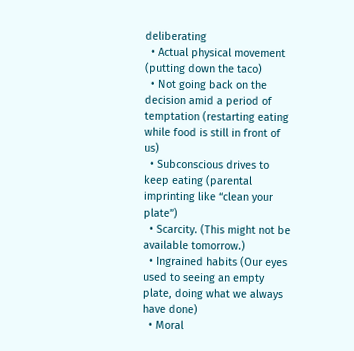deliberating
  • Actual physical movement (putting down the taco)
  • Not going back on the decision amid a period of temptation (restarting eating while food is still in front of us)
  • Subconscious drives to keep eating (parental imprinting like “clean your plate”)
  • Scarcity. (This might not be available tomorrow.)
  • Ingrained habits (Our eyes used to seeing an empty plate, doing what we always have done)
  • Moral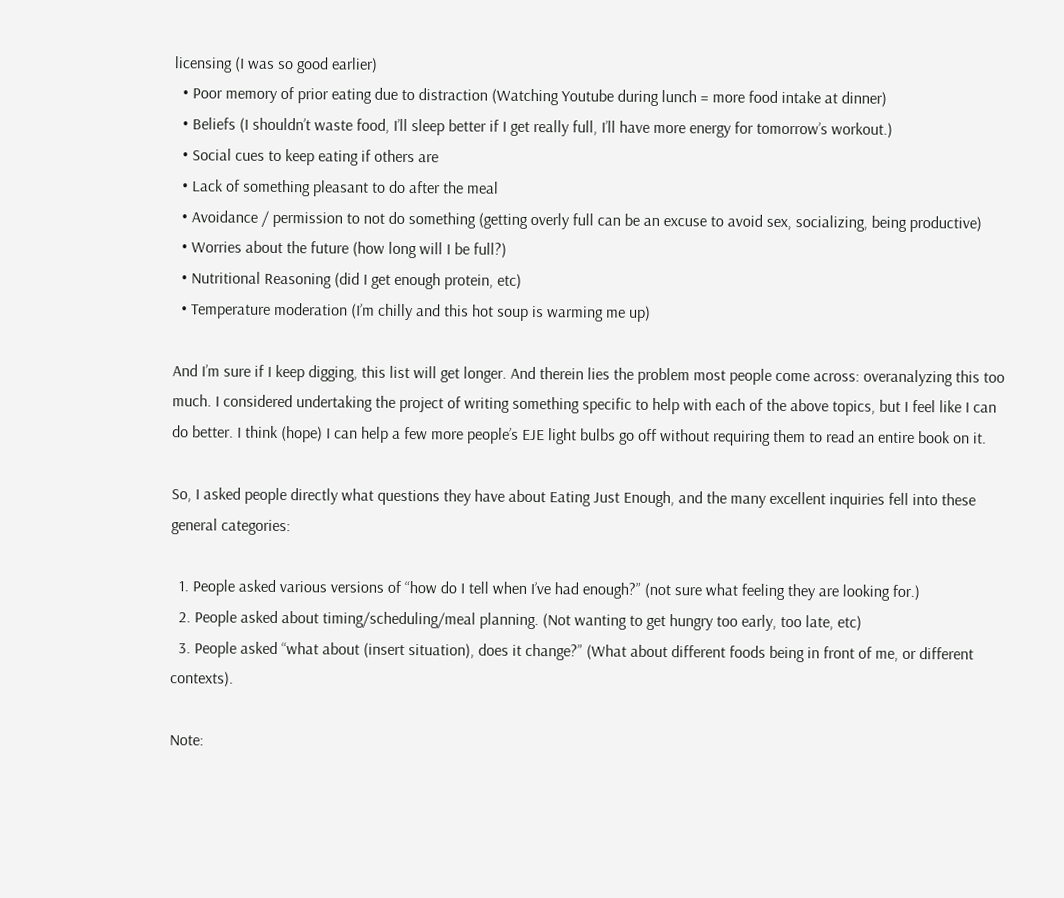licensing (I was so good earlier)
  • Poor memory of prior eating due to distraction (Watching Youtube during lunch = more food intake at dinner)
  • Beliefs (I shouldn’t waste food, I’ll sleep better if I get really full, I’ll have more energy for tomorrow’s workout.)
  • Social cues to keep eating if others are
  • Lack of something pleasant to do after the meal
  • Avoidance / permission to not do something (getting overly full can be an excuse to avoid sex, socializing, being productive)
  • Worries about the future (how long will I be full?)
  • Nutritional Reasoning (did I get enough protein, etc)
  • Temperature moderation (I’m chilly and this hot soup is warming me up)

And I’m sure if I keep digging, this list will get longer. And therein lies the problem most people come across: overanalyzing this too much. I considered undertaking the project of writing something specific to help with each of the above topics, but I feel like I can do better. I think (hope) I can help a few more people’s EJE light bulbs go off without requiring them to read an entire book on it.

So, I asked people directly what questions they have about Eating Just Enough, and the many excellent inquiries fell into these general categories:

  1. People asked various versions of “how do I tell when I’ve had enough?” (not sure what feeling they are looking for.)
  2. People asked about timing/scheduling/meal planning. (Not wanting to get hungry too early, too late, etc)
  3. People asked “what about (insert situation), does it change?” (What about different foods being in front of me, or different contexts).

Note: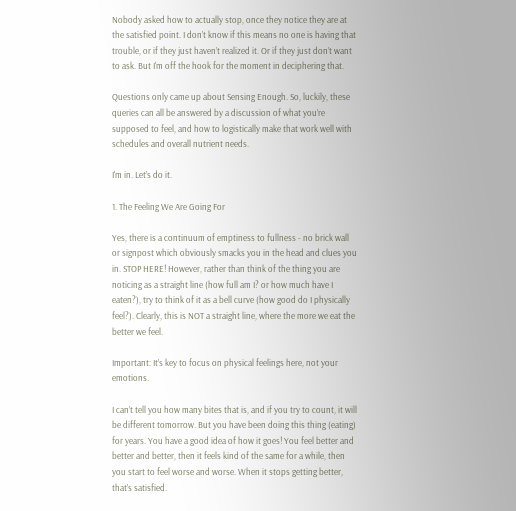Nobody asked how to actually stop, once they notice they are at the satisfied point. I don’t know if this means no one is having that trouble, or if they just haven’t realized it. Or if they just don’t want to ask. But I'm off the hook for the moment in deciphering that.

Questions only came up about Sensing Enough. So, luckily, these queries can all be answered by a discussion of what you’re supposed to feel, and how to logistically make that work well with schedules and overall nutrient needs.

I'm in. Let’s do it.

1. The Feeling We Are Going For

Yes, there is a continuum of emptiness to fullness - no brick wall or signpost which obviously smacks you in the head and clues you in. STOP HERE! However, rather than think of the thing you are noticing as a straight line (how full am I? or how much have I eaten?), try to think of it as a bell curve (how good do I physically feel?). Clearly, this is NOT a straight line, where the more we eat the better we feel.

Important: It’s key to focus on physical feelings here, not your emotions.

I can’t tell you how many bites that is, and if you try to count, it will be different tomorrow. But you have been doing this thing (eating) for years. You have a good idea of how it goes! You feel better and better and better, then it feels kind of the same for a while, then you start to feel worse and worse. When it stops getting better, that’s satisfied.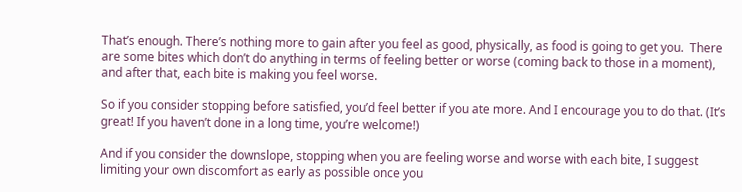That’s enough. There’s nothing more to gain after you feel as good, physically, as food is going to get you.  There are some bites which don’t do anything in terms of feeling better or worse (coming back to those in a moment), and after that, each bite is making you feel worse.

So if you consider stopping before satisfied, you’d feel better if you ate more. And I encourage you to do that. (It’s great! If you haven’t done in a long time, you’re welcome!)

And if you consider the downslope, stopping when you are feeling worse and worse with each bite, I suggest limiting your own discomfort as early as possible once you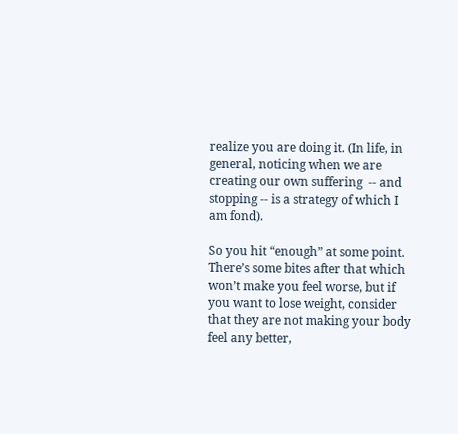realize you are doing it. (In life, in general, noticing when we are creating our own suffering  -- and stopping -- is a strategy of which I am fond).

So you hit “enough” at some point. There’s some bites after that which won’t make you feel worse, but if you want to lose weight, consider that they are not making your body feel any better,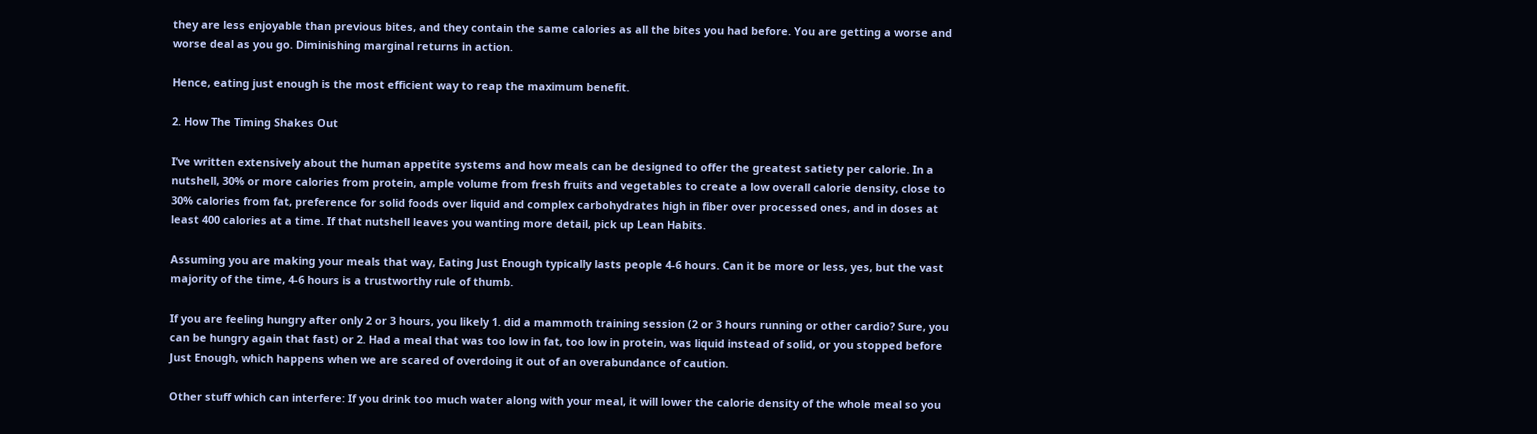they are less enjoyable than previous bites, and they contain the same calories as all the bites you had before. You are getting a worse and worse deal as you go. Diminishing marginal returns in action.

Hence, eating just enough is the most efficient way to reap the maximum benefit.

2. How The Timing Shakes Out

I’ve written extensively about the human appetite systems and how meals can be designed to offer the greatest satiety per calorie. In a nutshell, 30% or more calories from protein, ample volume from fresh fruits and vegetables to create a low overall calorie density, close to 30% calories from fat, preference for solid foods over liquid and complex carbohydrates high in fiber over processed ones, and in doses at least 400 calories at a time. If that nutshell leaves you wanting more detail, pick up Lean Habits.

Assuming you are making your meals that way, Eating Just Enough typically lasts people 4-6 hours. Can it be more or less, yes, but the vast majority of the time, 4-6 hours is a trustworthy rule of thumb.

If you are feeling hungry after only 2 or 3 hours, you likely 1. did a mammoth training session (2 or 3 hours running or other cardio? Sure, you can be hungry again that fast) or 2. Had a meal that was too low in fat, too low in protein, was liquid instead of solid, or you stopped before Just Enough, which happens when we are scared of overdoing it out of an overabundance of caution.

Other stuff which can interfere: If you drink too much water along with your meal, it will lower the calorie density of the whole meal so you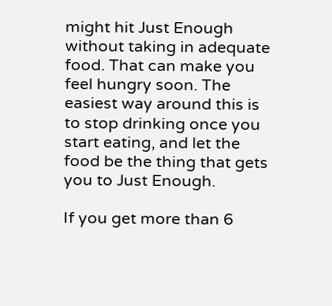might hit Just Enough without taking in adequate food. That can make you feel hungry soon. The easiest way around this is to stop drinking once you start eating, and let the food be the thing that gets you to Just Enough.

If you get more than 6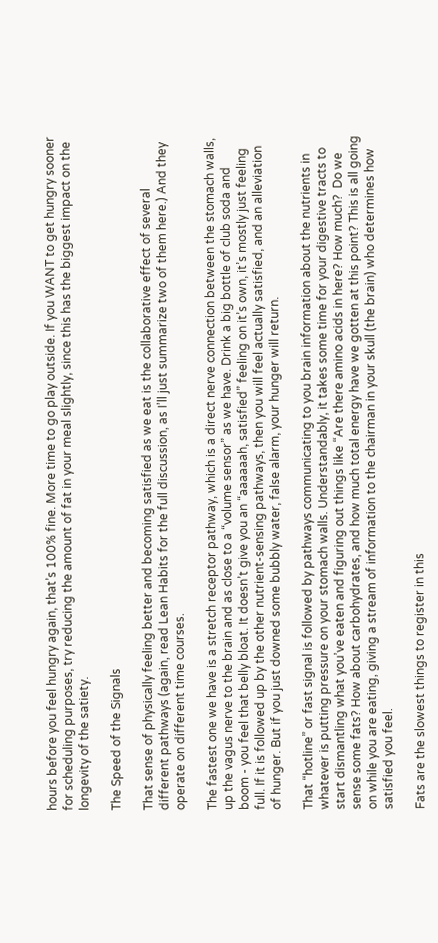hours before you feel hungry again, that’s 100% fine. More time to go play outside. If you WANT to get hungry sooner for scheduling purposes, try reducing the amount of fat in your meal slightly, since this has the biggest impact on the longevity of the satiety.

The Speed of the Signals

That sense of physically feeling better and becoming satisfied as we eat is the collaborative effect of several different pathways (again, read Lean Habits for the full discussion, as I’ll just summarize two of them here.) And they operate on different time courses.

The fastest one we have is a stretch receptor pathway, which is a direct nerve connection between the stomach walls, up the vagus nerve to the brain and as close to a “volume sensor” as we have. Drink a big bottle of club soda and boom - you feel that belly bloat. It doesn’t give you an “aaaaaah, satisfied” feeling on it’s own, it’s mostly just feeling full. If it is followed up by the other nutrient-sensing pathways, then you will feel actually satisfied, and an alleviation of hunger. But if you just downed some bubbly water, false alarm, your hunger will return.

That “hotline” or fast signal is followed by pathways communicating to you brain information about the nutrients in whatever is putting pressure on your stomach walls. Understandably, it takes some time for your digestive tracts to start dismantling what you’ve eaten and figuring out things like “Are there amino acids in here? How much?  Do we sense some fats? How about carbohydrates, and how much total energy have we gotten at this point? This is all going on while you are eating, giving a stream of information to the chairman in your skull (the brain) who determines how satisfied you feel.

Fats are the slowest things to register in this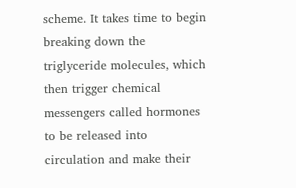scheme. It takes time to begin breaking down the triglyceride molecules, which then trigger chemical messengers called hormones to be released into circulation and make their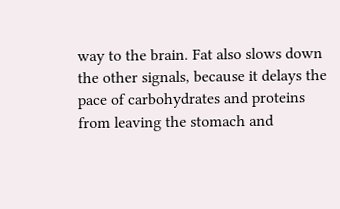way to the brain. Fat also slows down the other signals, because it delays the pace of carbohydrates and proteins from leaving the stomach and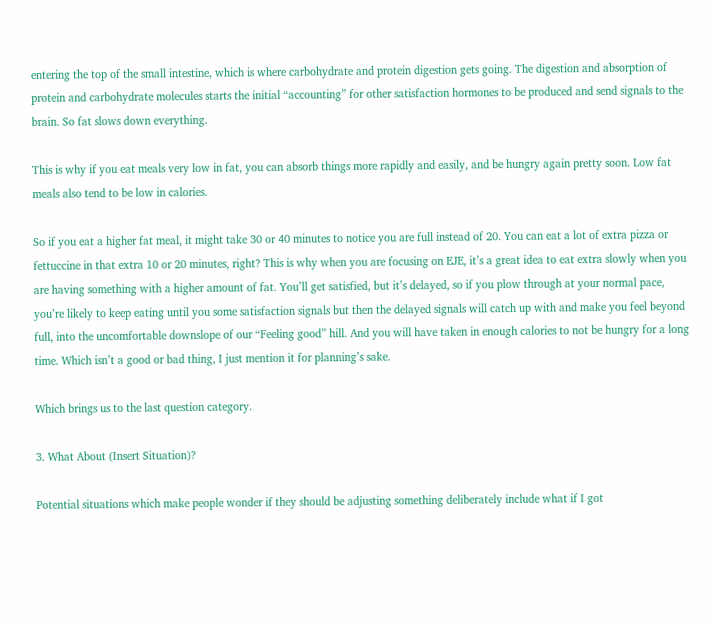entering the top of the small intestine, which is where carbohydrate and protein digestion gets going. The digestion and absorption of protein and carbohydrate molecules starts the initial “accounting” for other satisfaction hormones to be produced and send signals to the brain. So fat slows down everything.

This is why if you eat meals very low in fat, you can absorb things more rapidly and easily, and be hungry again pretty soon. Low fat meals also tend to be low in calories.

So if you eat a higher fat meal, it might take 30 or 40 minutes to notice you are full instead of 20. You can eat a lot of extra pizza or fettuccine in that extra 10 or 20 minutes, right? This is why when you are focusing on EJE, it’s a great idea to eat extra slowly when you are having something with a higher amount of fat. You’ll get satisfied, but it’s delayed, so if you plow through at your normal pace, you’re likely to keep eating until you some satisfaction signals but then the delayed signals will catch up with and make you feel beyond full, into the uncomfortable downslope of our “Feeling good” hill. And you will have taken in enough calories to not be hungry for a long time. Which isn’t a good or bad thing, I just mention it for planning’s sake.

Which brings us to the last question category.

3. What About (Insert Situation)?

Potential situations which make people wonder if they should be adjusting something deliberately include what if I got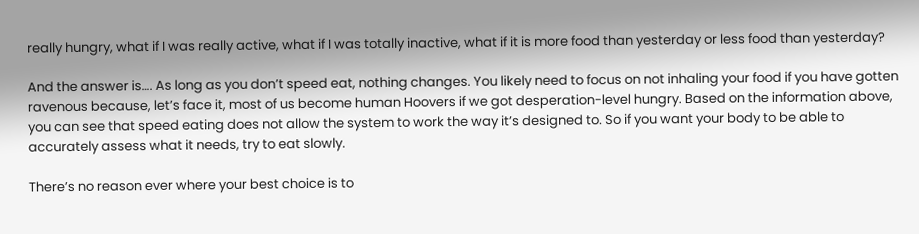really hungry, what if I was really active, what if I was totally inactive, what if it is more food than yesterday or less food than yesterday?

And the answer is…. As long as you don’t speed eat, nothing changes. You likely need to focus on not inhaling your food if you have gotten ravenous because, let’s face it, most of us become human Hoovers if we got desperation-level hungry. Based on the information above, you can see that speed eating does not allow the system to work the way it’s designed to. So if you want your body to be able to accurately assess what it needs, try to eat slowly.

There’s no reason ever where your best choice is to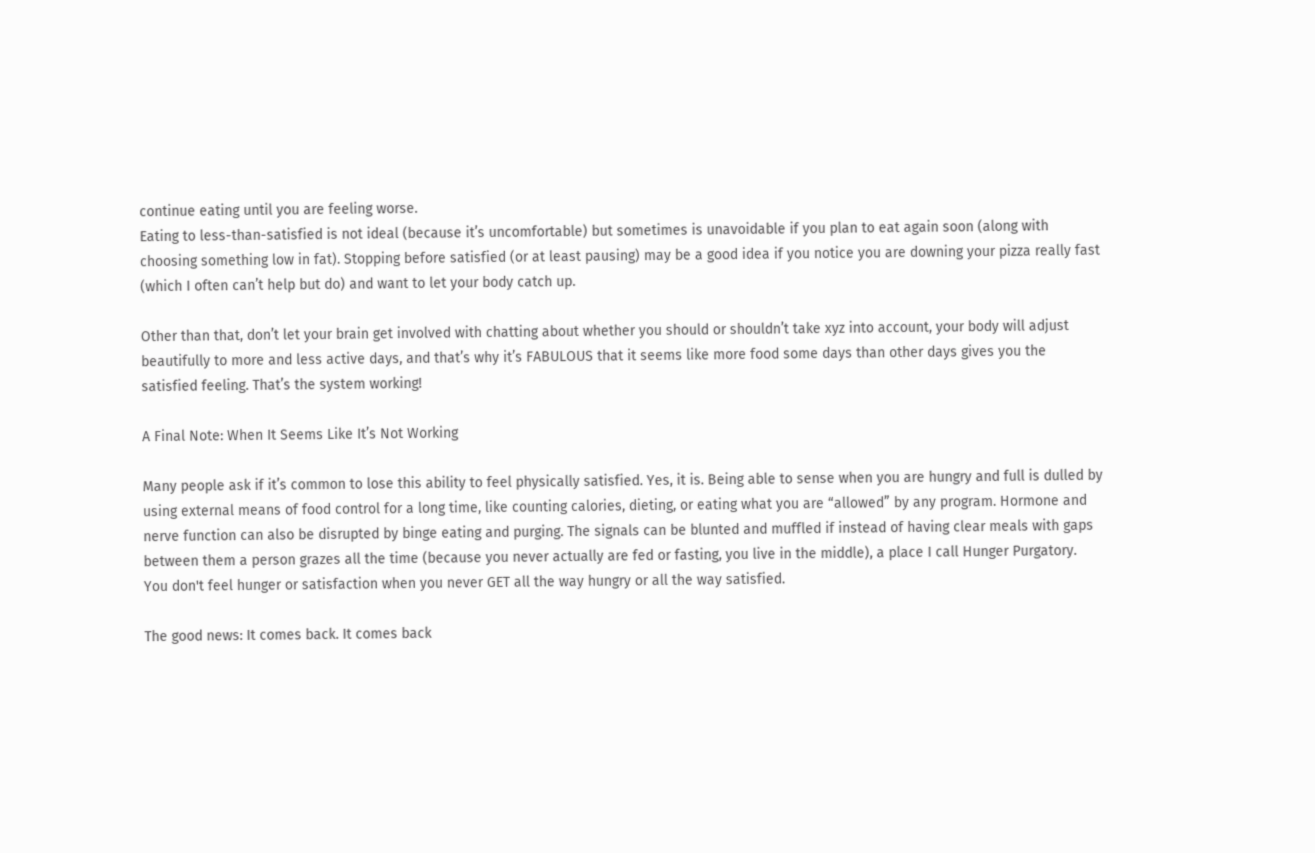continue eating until you are feeling worse.
Eating to less-than-satisfied is not ideal (because it’s uncomfortable) but sometimes is unavoidable if you plan to eat again soon (along with choosing something low in fat). Stopping before satisfied (or at least pausing) may be a good idea if you notice you are downing your pizza really fast (which I often can’t help but do) and want to let your body catch up.

Other than that, don’t let your brain get involved with chatting about whether you should or shouldn’t take xyz into account, your body will adjust beautifully to more and less active days, and that’s why it’s FABULOUS that it seems like more food some days than other days gives you the satisfied feeling. That’s the system working!

A Final Note: When It Seems Like It’s Not Working

Many people ask if it’s common to lose this ability to feel physically satisfied. Yes, it is. Being able to sense when you are hungry and full is dulled by using external means of food control for a long time, like counting calories, dieting, or eating what you are “allowed” by any program. Hormone and nerve function can also be disrupted by binge eating and purging. The signals can be blunted and muffled if instead of having clear meals with gaps between them a person grazes all the time (because you never actually are fed or fasting, you live in the middle), a place I call Hunger Purgatory. You don't feel hunger or satisfaction when you never GET all the way hungry or all the way satisfied.

The good news: It comes back. It comes back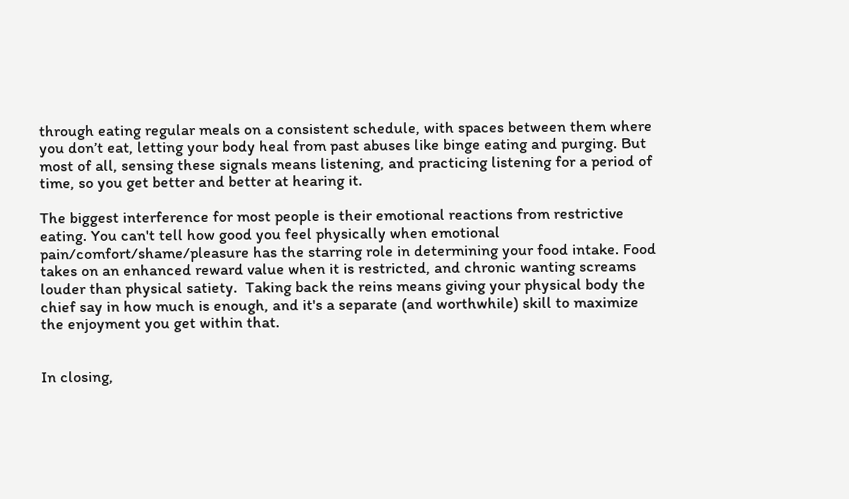through eating regular meals on a consistent schedule, with spaces between them where you don’t eat, letting your body heal from past abuses like binge eating and purging. But most of all, sensing these signals means listening, and practicing listening for a period of time, so you get better and better at hearing it.

The biggest interference for most people is their emotional reactions from restrictive eating. You can't tell how good you feel physically when emotional pain/comfort/shame/pleasure has the starring role in determining your food intake. Food takes on an enhanced reward value when it is restricted, and chronic wanting screams louder than physical satiety.  Taking back the reins means giving your physical body the chief say in how much is enough, and it's a separate (and worthwhile) skill to maximize the enjoyment you get within that.


In closing,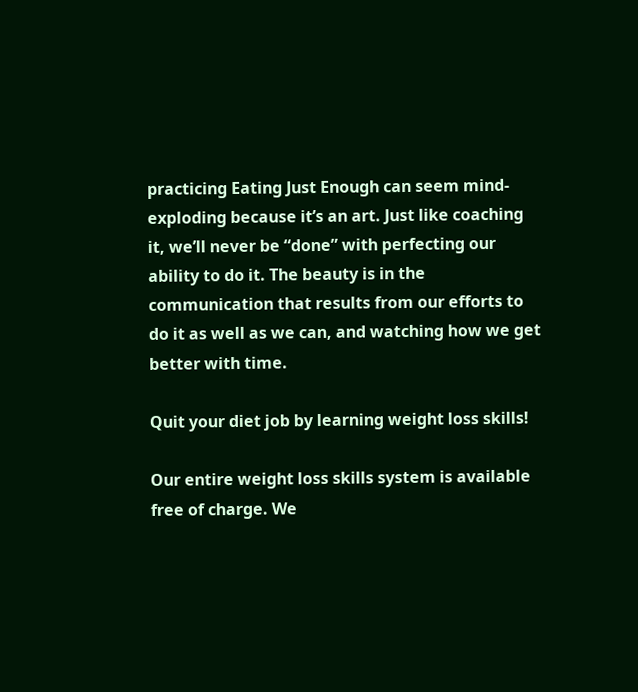practicing Eating Just Enough can seem mind-exploding because it’s an art. Just like coaching it, we’ll never be “done” with perfecting our ability to do it. The beauty is in the communication that results from our efforts to do it as well as we can, and watching how we get better with time.

Quit your diet job by learning weight loss skills!

Our entire weight loss skills system is available free of charge. We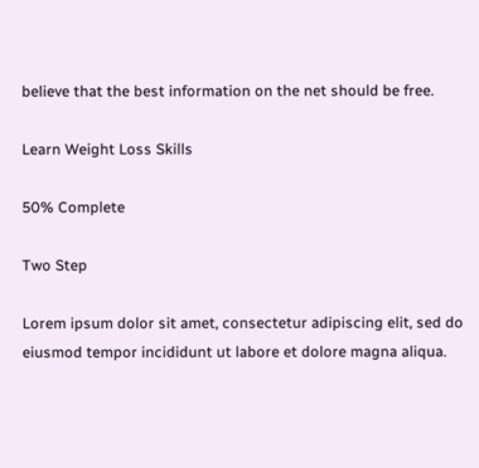believe that the best information on the net should be free.

Learn Weight Loss Skills

50% Complete

Two Step

Lorem ipsum dolor sit amet, consectetur adipiscing elit, sed do eiusmod tempor incididunt ut labore et dolore magna aliqua.